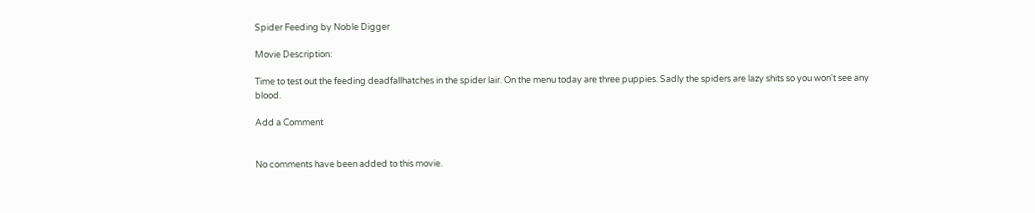Spider Feeding by Noble Digger

Movie Description:

Time to test out the feeding deadfallhatches in the spider lair. On the menu today are three puppies. Sadly the spiders are lazy shits so you won't see any blood.

Add a Comment


No comments have been added to this movie.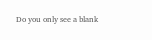Do you only see a blank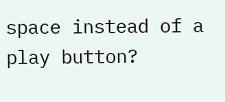space instead of a play button?